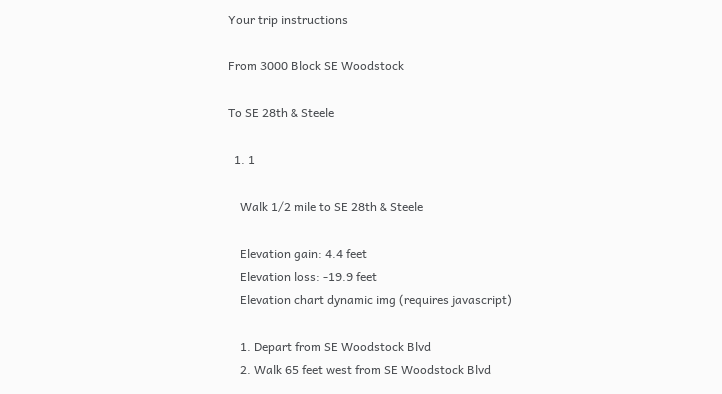Your trip instructions

From 3000 Block SE Woodstock

To SE 28th & Steele

  1. 1

    Walk 1/2 mile to SE 28th & Steele

    Elevation gain: 4.4 feet
    Elevation loss: -19.9 feet
    Elevation chart dynamic img (requires javascript)

    1. Depart from SE Woodstock Blvd
    2. Walk 65 feet west from SE Woodstock Blvd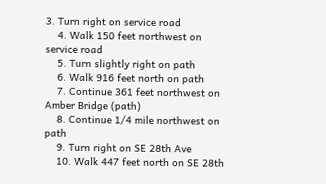3. Turn right on service road
    4. Walk 150 feet northwest on service road
    5. Turn slightly right on path
    6. Walk 916 feet north on path
    7. Continue 361 feet northwest on Amber Bridge (path)
    8. Continue 1/4 mile northwest on path
    9. Turn right on SE 28th Ave
    10. Walk 447 feet north on SE 28th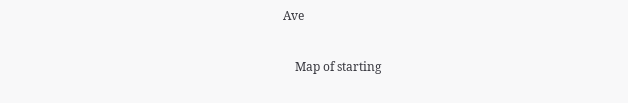Ave

    Map of starting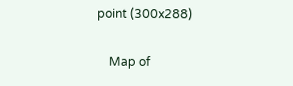point (300x288)

    Map of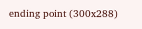ending point (300x288)